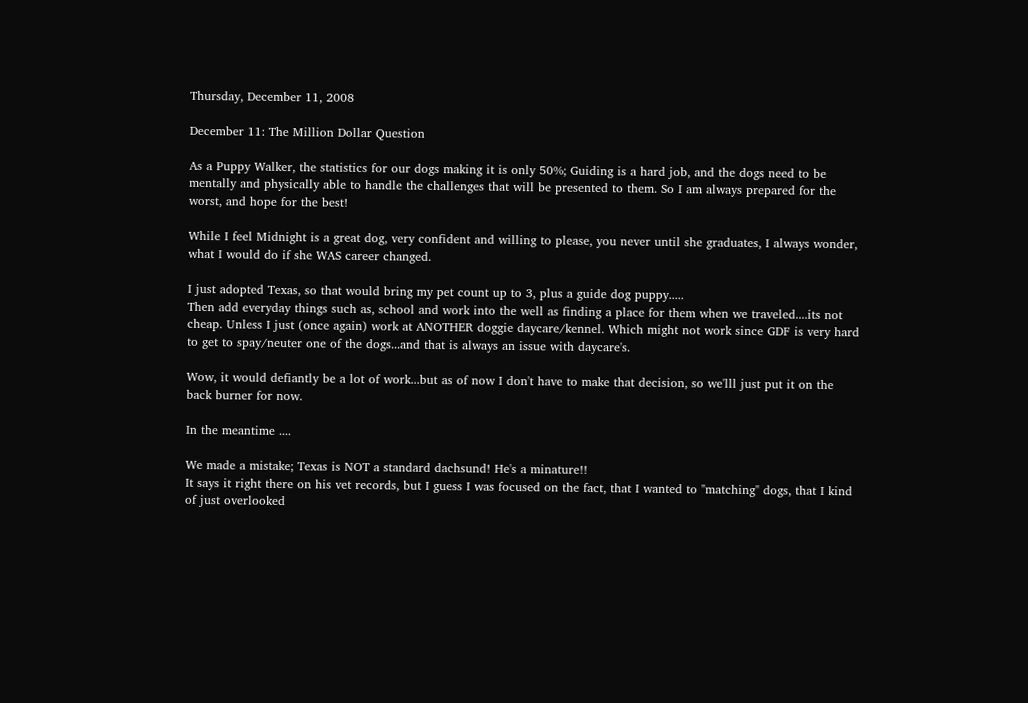Thursday, December 11, 2008

December 11: The Million Dollar Question

As a Puppy Walker, the statistics for our dogs making it is only 50%; Guiding is a hard job, and the dogs need to be mentally and physically able to handle the challenges that will be presented to them. So I am always prepared for the worst, and hope for the best!

While I feel Midnight is a great dog, very confident and willing to please, you never until she graduates, I always wonder, what I would do if she WAS career changed.

I just adopted Texas, so that would bring my pet count up to 3, plus a guide dog puppy.....
Then add everyday things such as, school and work into the well as finding a place for them when we traveled....its not cheap. Unless I just (once again) work at ANOTHER doggie daycare/kennel. Which might not work since GDF is very hard to get to spay/neuter one of the dogs...and that is always an issue with daycare's.

Wow, it would defiantly be a lot of work...but as of now I don't have to make that decision, so we'lll just put it on the back burner for now.

In the meantime ....

We made a mistake; Texas is NOT a standard dachsund! He's a minature!!
It says it right there on his vet records, but I guess I was focused on the fact, that I wanted to "matching" dogs, that I kind of just overlooked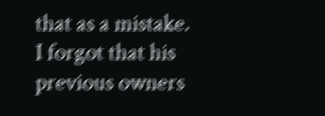that as a mistake.
I forgot that his previous owners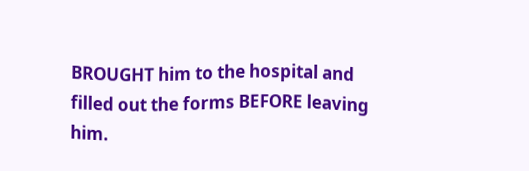BROUGHT him to the hospital and filled out the forms BEFORE leaving him.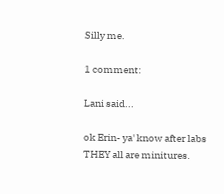Silly me.

1 comment:

Lani said...

ok Erin- ya' know after labs THEY all are minitures.